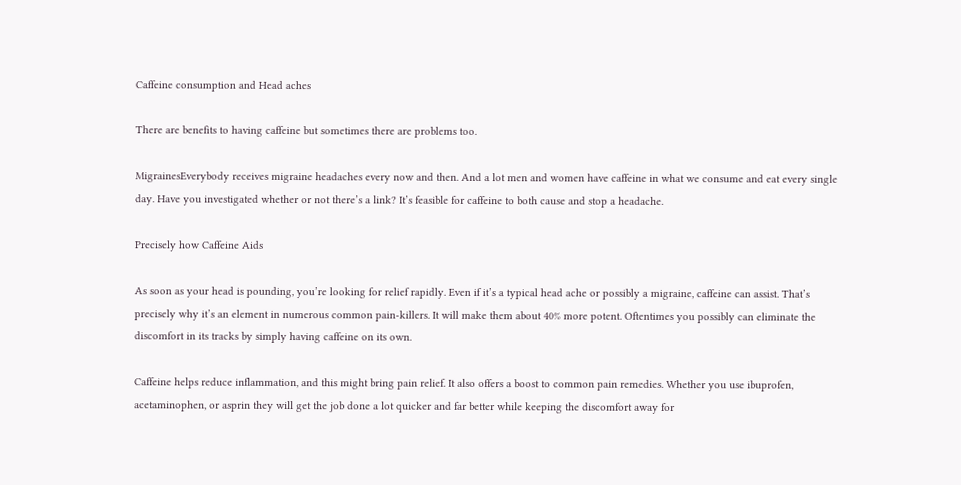Caffeine consumption and Head aches

There are benefits to having caffeine but sometimes there are problems too.

MigrainesEverybody receives migraine headaches every now and then. And a lot men and women have caffeine in what we consume and eat every single day. Have you investigated whether or not there’s a link? It’s feasible for caffeine to both cause and stop a headache.

Precisely how Caffeine Aids

As soon as your head is pounding, you’re looking for relief rapidly. Even if it’s a typical head ache or possibly a migraine, caffeine can assist. That’s precisely why it’s an element in numerous common pain-killers. It will make them about 40% more potent. Oftentimes you possibly can eliminate the discomfort in its tracks by simply having caffeine on its own.

Caffeine helps reduce inflammation, and this might bring pain relief. It also offers a boost to common pain remedies. Whether you use ibuprofen, acetaminophen, or asprin they will get the job done a lot quicker and far better while keeping the discomfort away for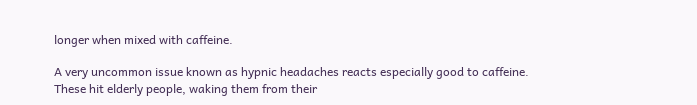longer when mixed with caffeine.

A very uncommon issue known as hypnic headaches reacts especially good to caffeine. These hit elderly people, waking them from their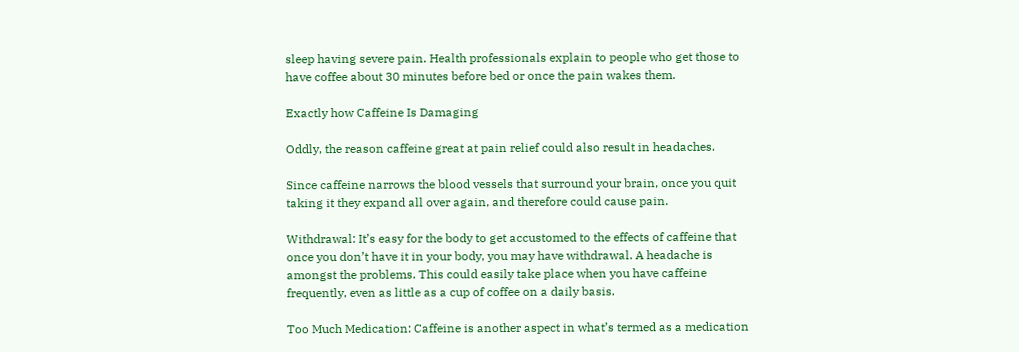sleep having severe pain. Health professionals explain to people who get those to have coffee about 30 minutes before bed or once the pain wakes them.

Exactly how Caffeine Is Damaging

Oddly, the reason caffeine great at pain relief could also result in headaches.

Since caffeine narrows the blood vessels that surround your brain, once you quit taking it they expand all over again, and therefore could cause pain.

Withdrawal: It’s easy for the body to get accustomed to the effects of caffeine that once you don’t have it in your body, you may have withdrawal. A headache is amongst the problems. This could easily take place when you have caffeine frequently, even as little as a cup of coffee on a daily basis.

Too Much Medication: Caffeine is another aspect in what’s termed as a medication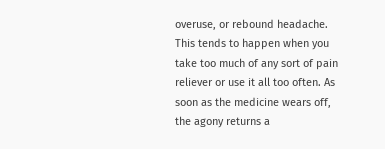overuse, or rebound headache. This tends to happen when you take too much of any sort of pain reliever or use it all too often. As soon as the medicine wears off, the agony returns a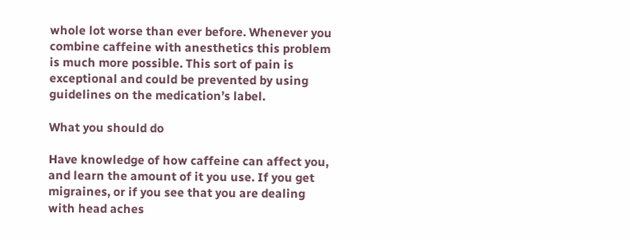whole lot worse than ever before. Whenever you combine caffeine with anesthetics this problem is much more possible. This sort of pain is exceptional and could be prevented by using guidelines on the medication’s label.

What you should do

Have knowledge of how caffeine can affect you, and learn the amount of it you use. If you get migraines, or if you see that you are dealing with head aches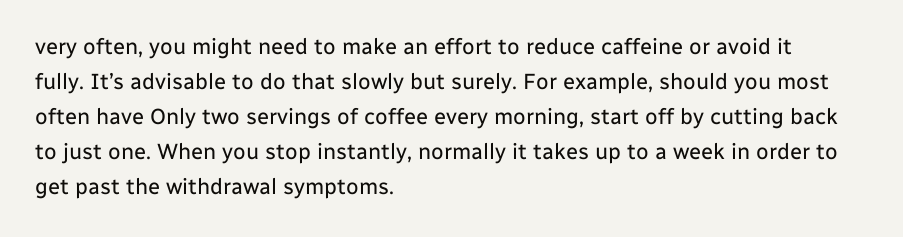very often, you might need to make an effort to reduce caffeine or avoid it fully. It’s advisable to do that slowly but surely. For example, should you most often have Only two servings of coffee every morning, start off by cutting back to just one. When you stop instantly, normally it takes up to a week in order to get past the withdrawal symptoms.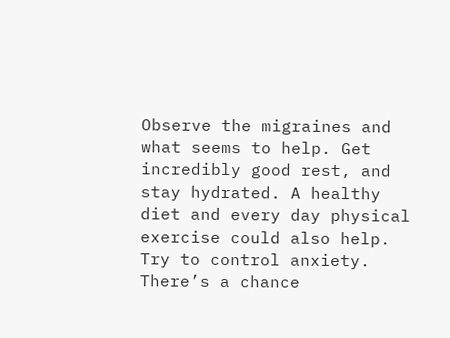Observe the migraines and what seems to help. Get incredibly good rest, and stay hydrated. A healthy diet and every day physical exercise could also help. Try to control anxiety. There’s a chance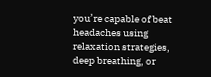you’re capable of beat headaches using relaxation strategies, deep breathing, or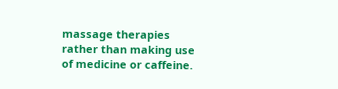massage therapies rather than making use of medicine or caffeine.